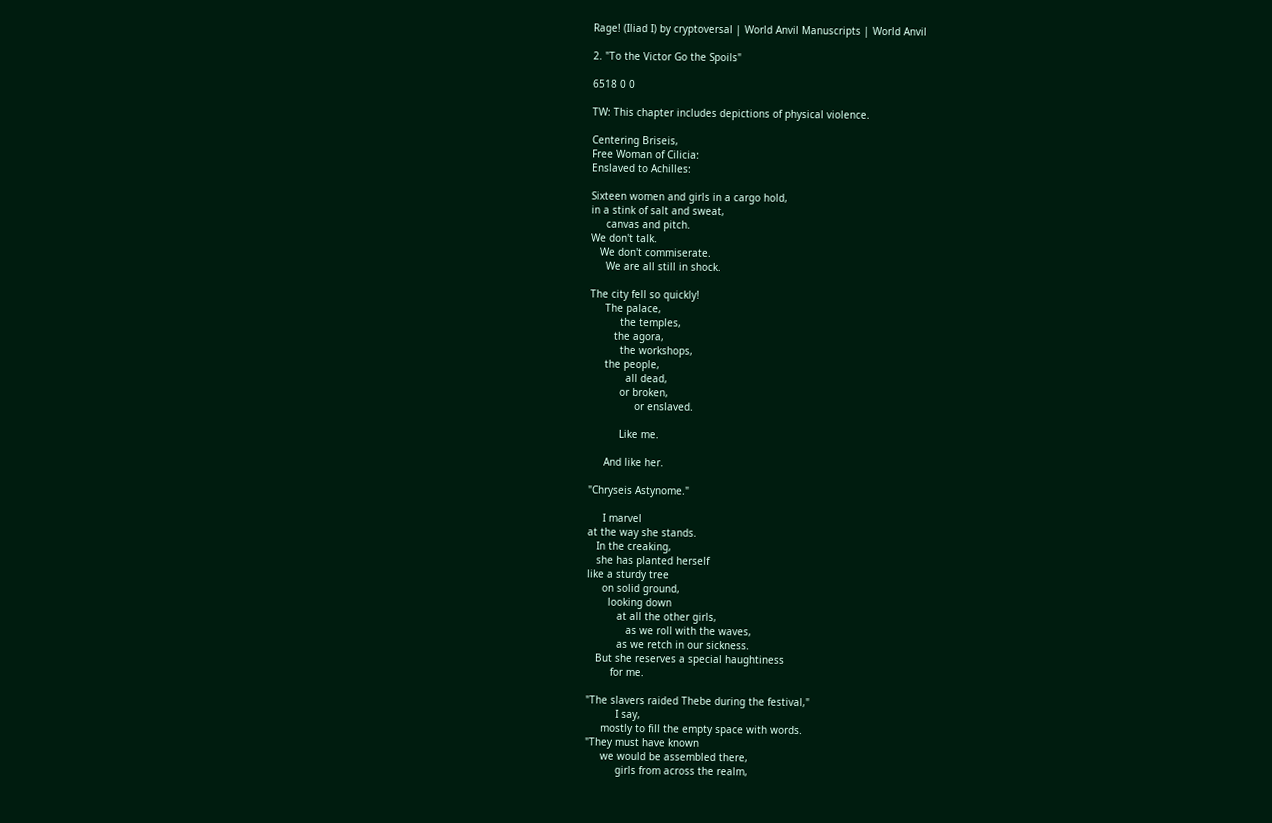Rage! (Iliad I) by cryptoversal | World Anvil Manuscripts | World Anvil

2. "To the Victor Go the Spoils"

6518 0 0

TW: This chapter includes depictions of physical violence.

Centering Briseis,
Free Woman of Cilicia:
Enslaved to Achilles:

Sixteen women and girls in a cargo hold,
in a stink of salt and sweat,
     canvas and pitch.
We don't talk.
   We don't commiserate.
     We are all still in shock.

The city fell so quickly!
     The palace,
          the temples,
        the agora,
          the workshops,
     the people,
            all dead,
          or broken,
               or enslaved.

          Like me.

     And like her.

"Chryseis Astynome."

     I marvel
at the way she stands.
   In the creaking,
   she has planted herself
like a sturdy tree
     on solid ground,
       looking down
          at all the other girls,
             as we roll with the waves,
          as we retch in our sickness.
   But she reserves a special haughtiness
        for me.

"The slavers raided Thebe during the festival,"
          I say,
     mostly to fill the empty space with words.
"They must have known
     we would be assembled there,
          girls from across the realm,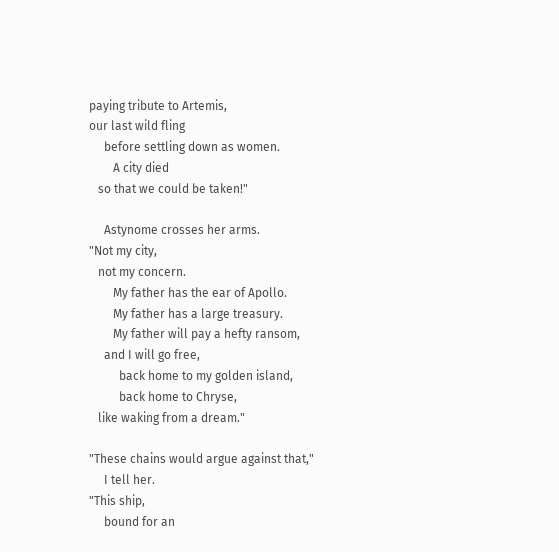paying tribute to Artemis,
our last wild fling
     before settling down as women.
        A city died
   so that we could be taken!"

     Astynome crosses her arms.
"Not my city,
   not my concern.
        My father has the ear of Apollo.
        My father has a large treasury.
        My father will pay a hefty ransom,
     and I will go free,
          back home to my golden island,
          back home to Chryse,
   like waking from a dream."

"These chains would argue against that,"
     I tell her.
"This ship,
     bound for an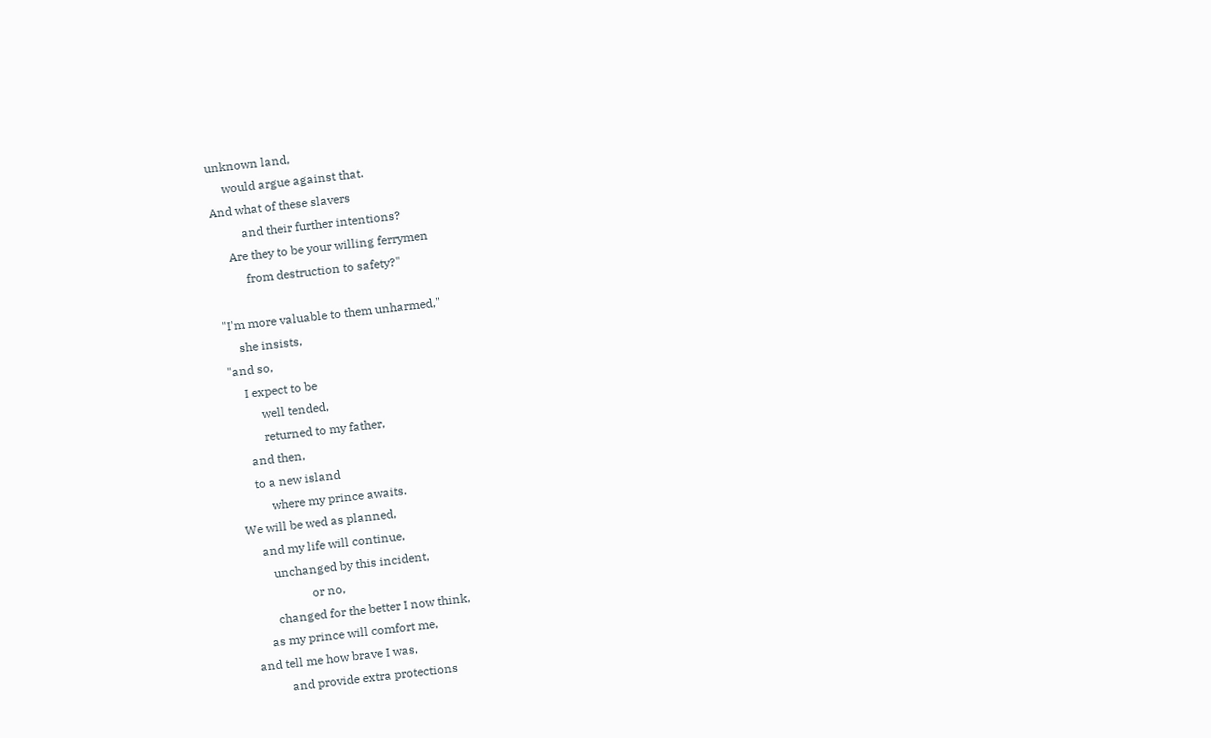unknown land,
     would argue against that.
And what of these slavers
          and their further intentions?
     Are they to be your willing ferrymen
          from destruction to safety?"

"I'm more valuable to them unharmed,"
     she insists,
"and so,
     I expect to be
          well tended,
          returned to my father,
     and then,
     to a new island
          where my prince awaits.
We will be wed as planned,
     and my life will continue,
        unchanged by this incident,
                    or no,
        changed for the better I now think,
     as my prince will comfort me,
and tell me how brave I was,
          and provide extra protections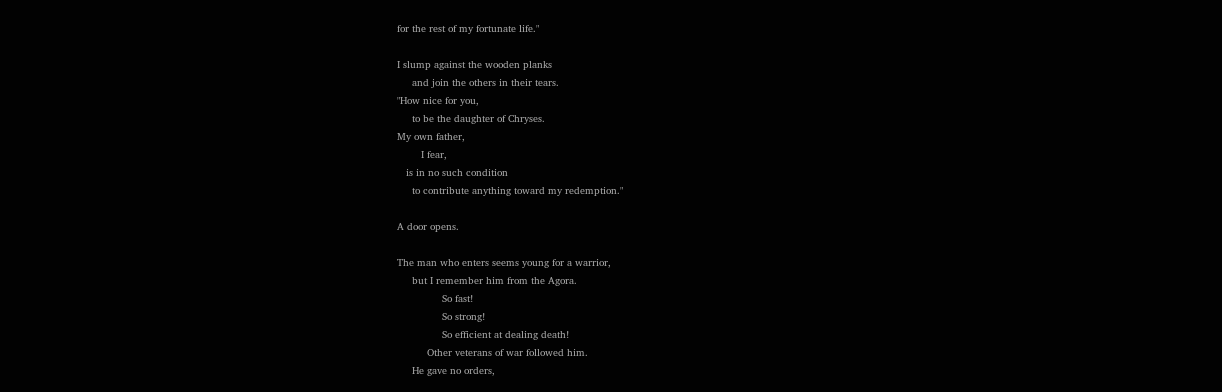for the rest of my fortunate life."

I slump against the wooden planks
     and join the others in their tears.
"How nice for you,
     to be the daughter of Chryses.
My own father,
        I fear,
   is in no such condition
     to contribute anything toward my redemption."

A door opens.

The man who enters seems young for a warrior,
     but I remember him from the Agora.
               So fast!
               So strong!
               So efficient at dealing death!
          Other veterans of war followed him.
     He gave no orders,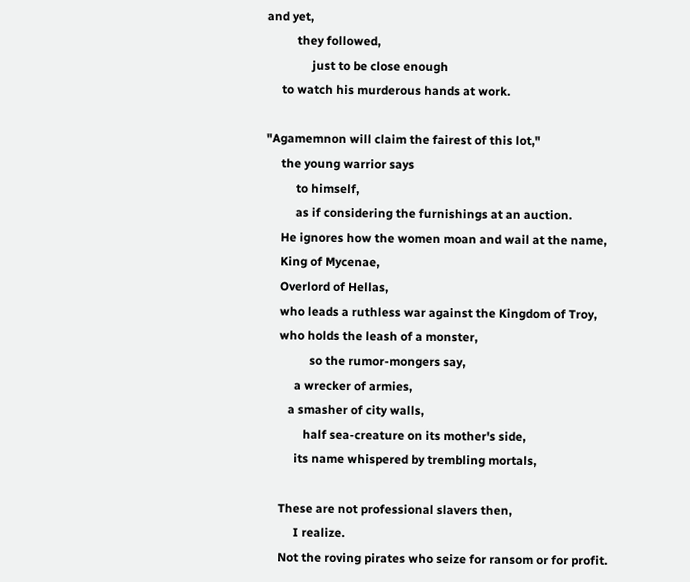and yet,
          they followed,
               just to be close enough
     to watch his murderous hands at work.

"Agamemnon will claim the fairest of this lot,"
     the young warrior says
          to himself,
          as if considering the furnishings at an auction.
     He ignores how the women moan and wail at the name,
     King of Mycenae,
     Overlord of Hellas,
     who leads a ruthless war against the Kingdom of Troy,
     who holds the leash of a monster,
               so the rumor-mongers say,
          a wrecker of armies,
        a smasher of city walls,
             half sea-creature on its mother's side,
          its name whispered by trembling mortals,

     These are not professional slavers then,
          I realize.
     Not the roving pirates who seize for ransom or for profit.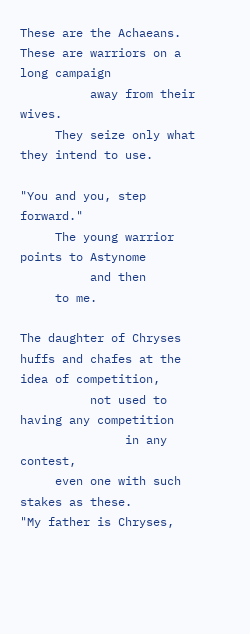These are the Achaeans.
These are warriors on a long campaign
          away from their wives.
     They seize only what they intend to use.

"You and you, step forward."
     The young warrior points to Astynome
          and then
     to me.

The daughter of Chryses huffs and chafes at the idea of competition,
          not used to having any competition
               in any contest,
     even one with such stakes as these.
"My father is Chryses,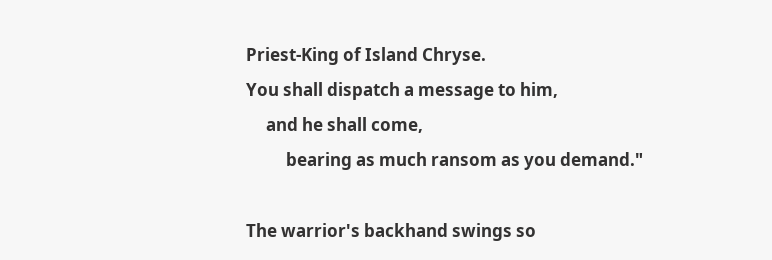Priest-King of Island Chryse.
You shall dispatch a message to him,
     and he shall come,
          bearing as much ransom as you demand."

The warrior's backhand swings so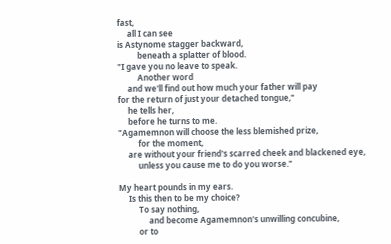fast,
     all I can see
is Astynome stagger backward,
          beneath a splatter of blood.
"I gave you no leave to speak.
          Another word
     and we'll find out how much your father will pay
for the return of just your detached tongue,"
     he tells her,
     before he turns to me.
"Agamemnon will choose the less blemished prize,
          for the moment,
     are without your friend's scarred cheek and blackened eye,
          unless you cause me to do you worse."

My heart pounds in my ears.
     Is this then to be my choice?
          To say nothing,
               and become Agamemnon's unwilling concubine,
          or to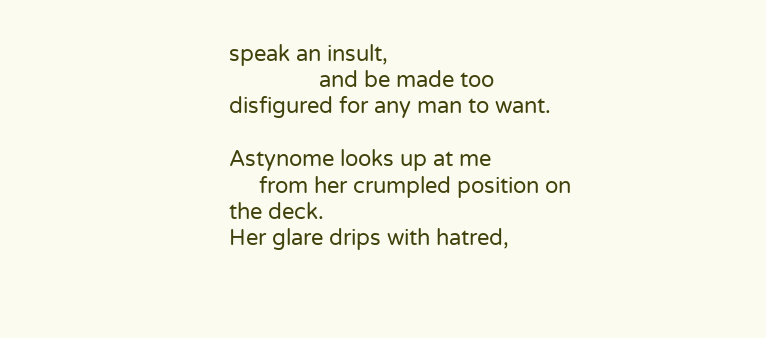speak an insult,
               and be made too disfigured for any man to want.

Astynome looks up at me
     from her crumpled position on the deck.
Her glare drips with hatred,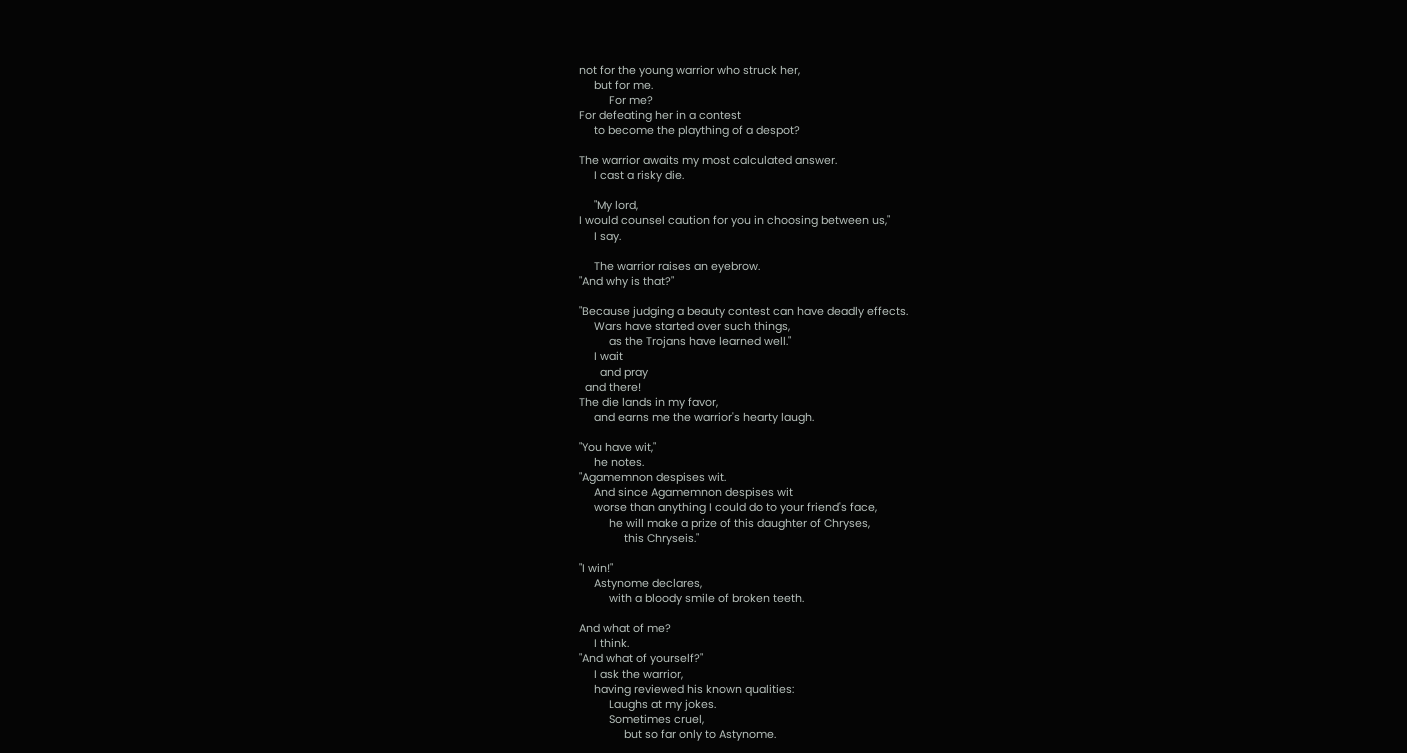not for the young warrior who struck her,
     but for me.
          For me?
For defeating her in a contest
     to become the plaything of a despot?

The warrior awaits my most calculated answer.
     I cast a risky die.

     "My lord,
I would counsel caution for you in choosing between us,"
     I say.

     The warrior raises an eyebrow.
"And why is that?"

"Because judging a beauty contest can have deadly effects.
     Wars have started over such things,
          as the Trojans have learned well."
     I wait
       and pray
  and there!
The die lands in my favor,
     and earns me the warrior's hearty laugh.

"You have wit,"
     he notes.
"Agamemnon despises wit.
     And since Agamemnon despises wit
     worse than anything I could do to your friend's face,
          he will make a prize of this daughter of Chryses,
               this Chryseis."

"I win!"
     Astynome declares,
          with a bloody smile of broken teeth.

And what of me?
     I think.
"And what of yourself?"
     I ask the warrior,
     having reviewed his known qualities:
          Laughs at my jokes.
          Sometimes cruel,
               but so far only to Astynome.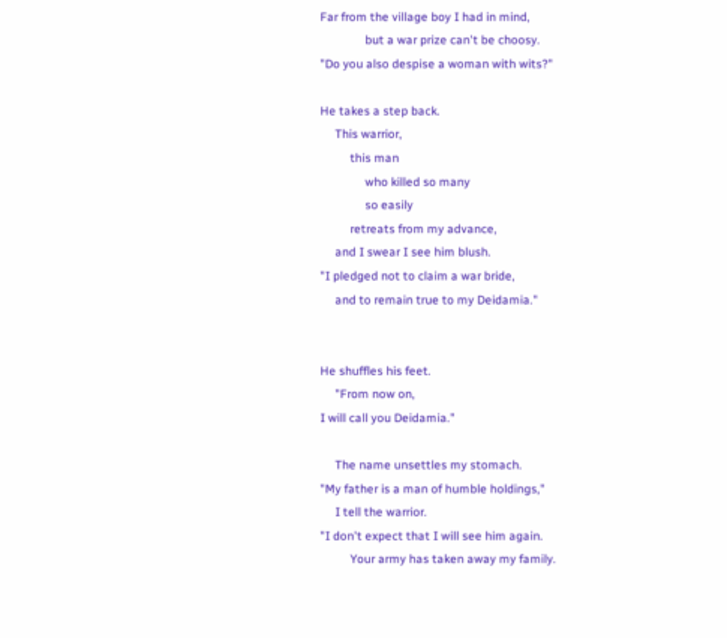Far from the village boy I had in mind,
               but a war prize can't be choosy.
"Do you also despise a woman with wits?"

He takes a step back.
     This warrior,
          this man
               who killed so many
               so easily
          retreats from my advance,
     and I swear I see him blush.
"I pledged not to claim a war bride,
     and to remain true to my Deidamia."


He shuffles his feet.
     "From now on,
I will call you Deidamia."

     The name unsettles my stomach.
"My father is a man of humble holdings,"
     I tell the warrior.
"I don't expect that I will see him again.
          Your army has taken away my family.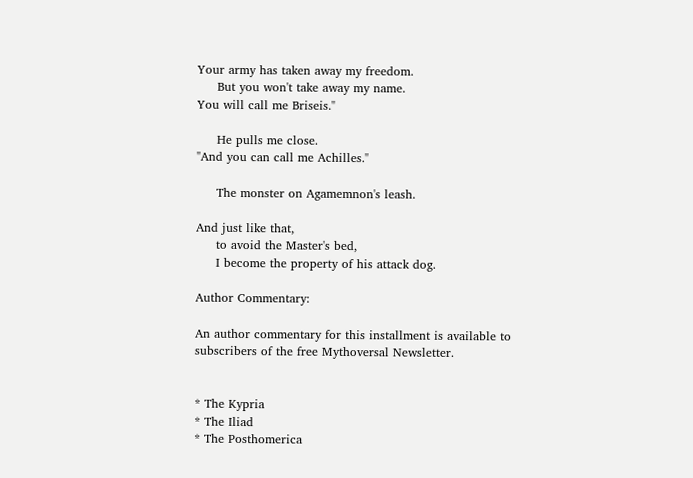Your army has taken away my freedom.
     But you won't take away my name.
You will call me Briseis."

     He pulls me close.
"And you can call me Achilles."

     The monster on Agamemnon's leash.

And just like that,
     to avoid the Master's bed,
     I become the property of his attack dog.

Author Commentary:

An author commentary for this installment is available to subscribers of the free Mythoversal Newsletter.


* The Kypria
* The Iliad
* The Posthomerica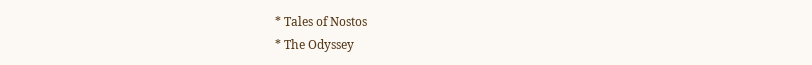* Tales of Nostos
* The Odyssey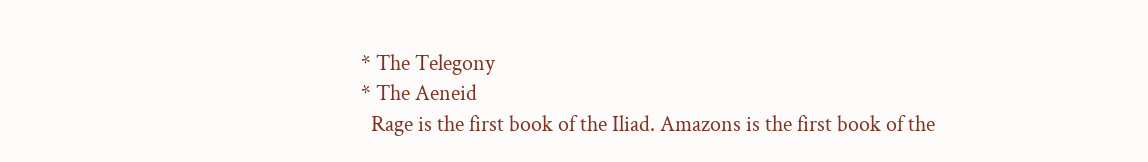* The Telegony
* The Aeneid
  Rage is the first book of the Iliad. Amazons is the first book of the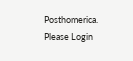Posthomerica.
Please Login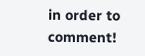in order to comment!